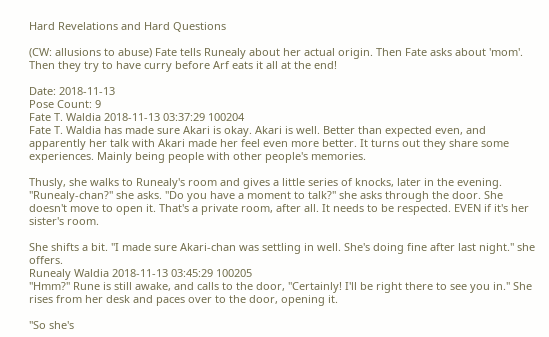Hard Revelations and Hard Questions

(CW: allusions to abuse) Fate tells Runealy about her actual origin. Then Fate asks about 'mom'. Then they try to have curry before Arf eats it all at the end!

Date: 2018-11-13
Pose Count: 9
Fate T. Waldia 2018-11-13 03:37:29 100204
Fate T. Waldia has made sure Akari is okay. Akari is well. Better than expected even, and apparently her talk with Akari made her feel even more better. It turns out they share some experiences. Mainly being people with other people's memories.

Thusly, she walks to Runealy's room and gives a little series of knocks, later in the evening. "Runealy-chan?" she asks. "Do you have a moment to talk?" she asks through the door. She doesn't move to open it. That's a private room, after all. It needs to be respected. EVEN if it's her sister's room.

She shifts a bit. "I made sure Akari-chan was settling in well. She's doing fine after last night." she offers.
Runealy Waldia 2018-11-13 03:45:29 100205
"Hmm?" Rune is still awake, and calls to the door, "Certainly! I'll be right there to see you in." She rises from her desk and paces over to the door, opening it.

"So she's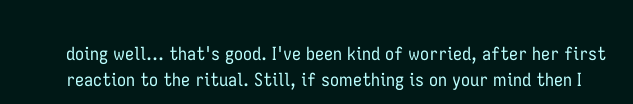doing well... that's good. I've been kind of worried, after her first reaction to the ritual. Still, if something is on your mind then I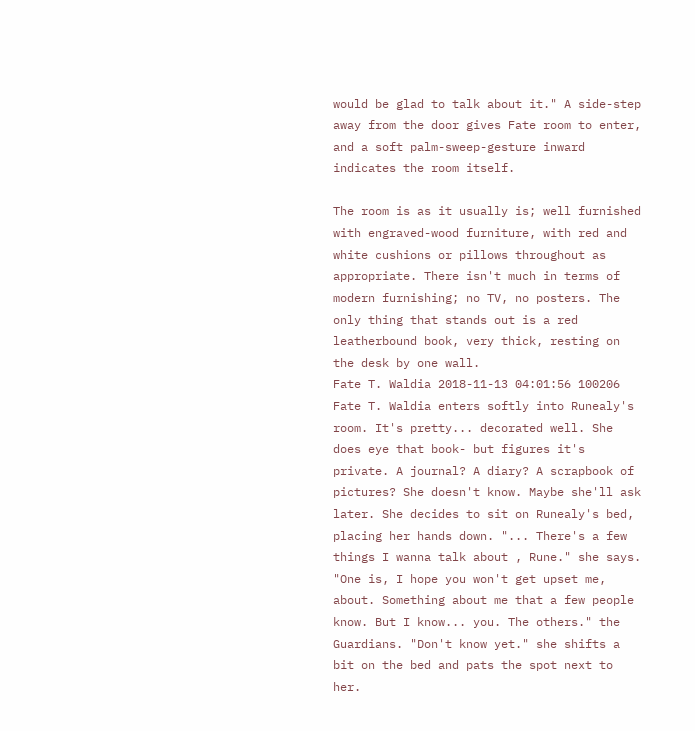would be glad to talk about it." A side-step away from the door gives Fate room to enter, and a soft palm-sweep-gesture inward indicates the room itself.

The room is as it usually is; well furnished with engraved-wood furniture, with red and white cushions or pillows throughout as appropriate. There isn't much in terms of modern furnishing; no TV, no posters. The only thing that stands out is a red leatherbound book, very thick, resting on the desk by one wall.
Fate T. Waldia 2018-11-13 04:01:56 100206
Fate T. Waldia enters softly into Runealy's room. It's pretty... decorated well. She does eye that book- but figures it's private. A journal? A diary? A scrapbook of pictures? She doesn't know. Maybe she'll ask later. She decides to sit on Runealy's bed, placing her hands down. "... There's a few things I wanna talk about , Rune." she says. "One is, I hope you won't get upset me, about. Something about me that a few people know. But I know... you. The others." the Guardians. "Don't know yet." she shifts a bit on the bed and pats the spot next to her.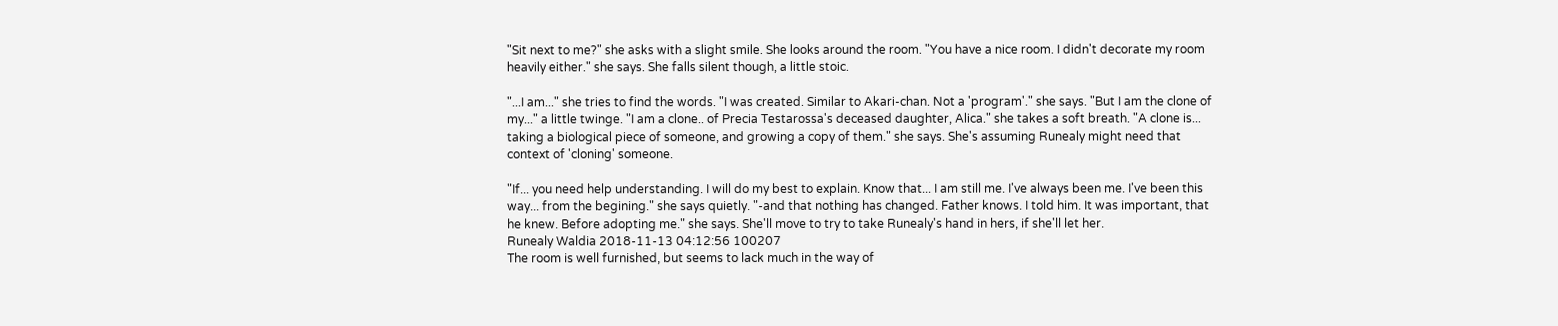"Sit next to me?" she asks with a slight smile. She looks around the room. "You have a nice room. I didn't decorate my room heavily either." she says. She falls silent though, a little stoic.

"...I am..." she tries to find the words. "I was created. Similar to Akari-chan. Not a 'program'." she says. "But I am the clone of my..." a little twinge. "I am a clone.. of Precia Testarossa's deceased daughter, Alica." she takes a soft breath. "A clone is... taking a biological piece of someone, and growing a copy of them." she says. She's assuming Runealy might need that context of 'cloning' someone.

"If... you need help understanding. I will do my best to explain. Know that... I am still me. I've always been me. I've been this way... from the begining." she says quietly. "-and that nothing has changed. Father knows. I told him. It was important, that he knew. Before adopting me." she says. She'll move to try to take Runealy's hand in hers, if she'll let her.
Runealy Waldia 2018-11-13 04:12:56 100207
The room is well furnished, but seems to lack much in the way of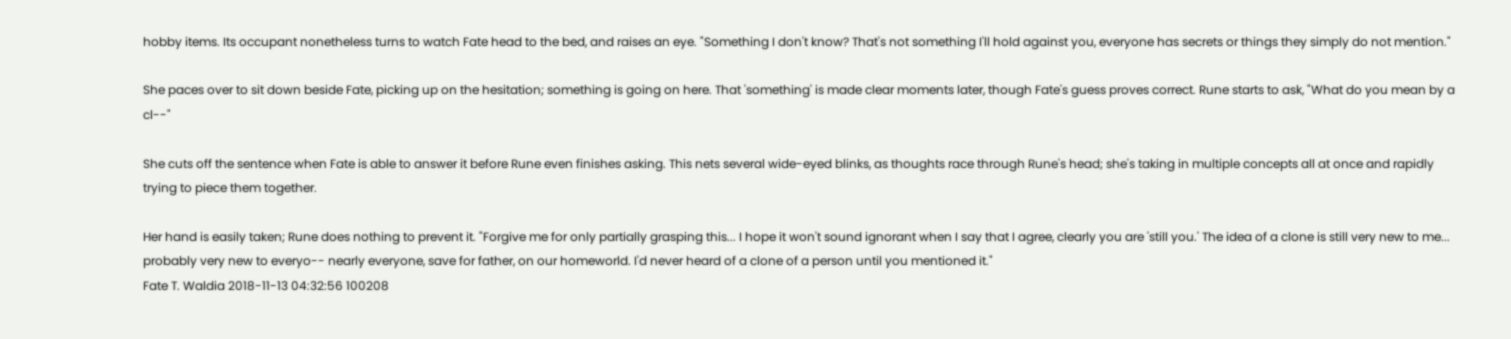hobby items. Its occupant nonetheless turns to watch Fate head to the bed, and raises an eye. "Something I don't know? That's not something I'll hold against you, everyone has secrets or things they simply do not mention."

She paces over to sit down beside Fate, picking up on the hesitation; something is going on here. That 'something' is made clear moments later, though Fate's guess proves correct. Rune starts to ask, "What do you mean by a cl--"

She cuts off the sentence when Fate is able to answer it before Rune even finishes asking. This nets several wide-eyed blinks, as thoughts race through Rune's head; she's taking in multiple concepts all at once and rapidly trying to piece them together.

Her hand is easily taken; Rune does nothing to prevent it. "Forgive me for only partially grasping this... I hope it won't sound ignorant when I say that I agree, clearly you are 'still you.' The idea of a clone is still very new to me... probably very new to everyo-- nearly everyone, save for father, on our homeworld. I'd never heard of a clone of a person until you mentioned it."
Fate T. Waldia 2018-11-13 04:32:56 100208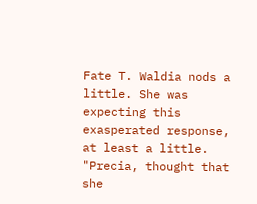Fate T. Waldia nods a little. She was expecting this exasperated response, at least a little. "Precia, thought that she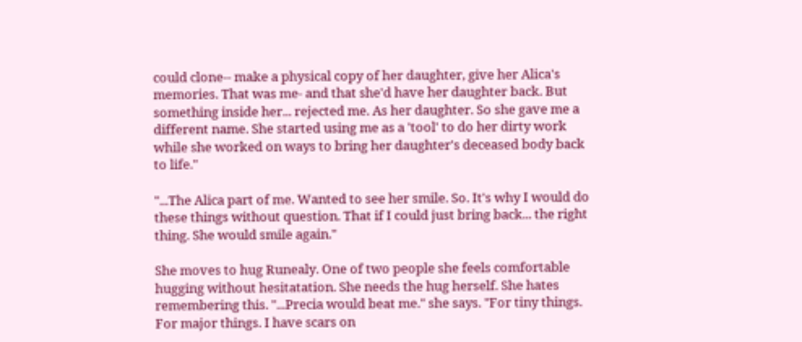could clone-- make a physical copy of her daughter, give her Alica's memories. That was me- and that she'd have her daughter back. But something inside her... rejected me. As her daughter. So she gave me a different name. She started using me as a 'tool' to do her dirty work while she worked on ways to bring her daughter's deceased body back to life."

"...The Alica part of me. Wanted to see her smile. So. It's why I would do these things without question. That if I could just bring back... the right thing. She would smile again."

She moves to hug Runealy. One of two people she feels comfortable hugging without hesitatation. She needs the hug herself. She hates remembering this. "...Precia would beat me." she says. "For tiny things. For major things. I have scars on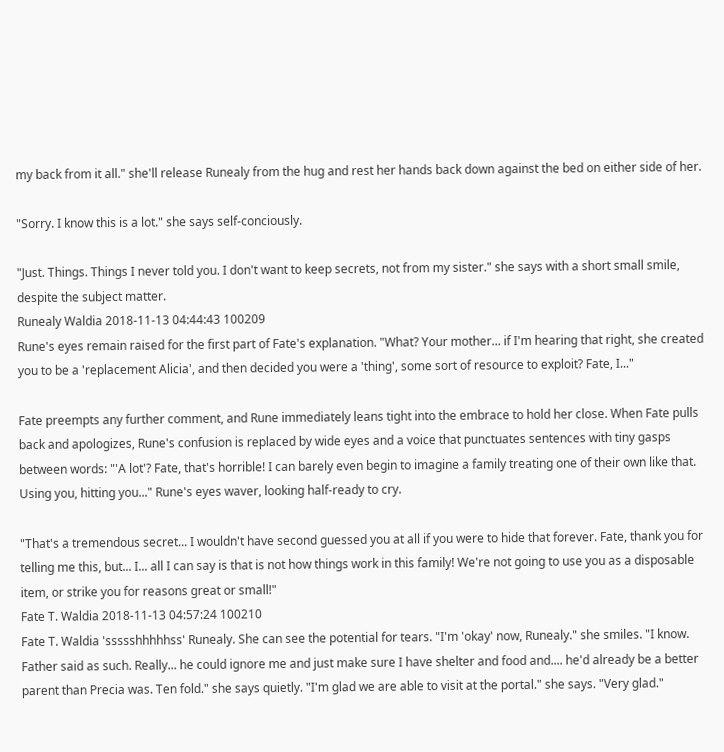my back from it all." she'll release Runealy from the hug and rest her hands back down against the bed on either side of her.

"Sorry. I know this is a lot." she says self-conciously.

"Just. Things. Things I never told you. I don't want to keep secrets, not from my sister." she says with a short small smile, despite the subject matter.
Runealy Waldia 2018-11-13 04:44:43 100209
Rune's eyes remain raised for the first part of Fate's explanation. "What? Your mother... if I'm hearing that right, she created you to be a 'replacement Alicia', and then decided you were a 'thing', some sort of resource to exploit? Fate, I..."

Fate preempts any further comment, and Rune immediately leans tight into the embrace to hold her close. When Fate pulls back and apologizes, Rune's confusion is replaced by wide eyes and a voice that punctuates sentences with tiny gasps between words: "'A lot'? Fate, that's horrible! I can barely even begin to imagine a family treating one of their own like that. Using you, hitting you..." Rune's eyes waver, looking half-ready to cry.

"That's a tremendous secret... I wouldn't have second guessed you at all if you were to hide that forever. Fate, thank you for telling me this, but... I... all I can say is that is not how things work in this family! We're not going to use you as a disposable item, or strike you for reasons great or small!"
Fate T. Waldia 2018-11-13 04:57:24 100210
Fate T. Waldia 'ssssshhhhhss' Runealy. She can see the potential for tears. "I'm 'okay' now, Runealy." she smiles. "I know. Father said as such. Really... he could ignore me and just make sure I have shelter and food and.... he'd already be a better parent than Precia was. Ten fold." she says quietly. "I'm glad we are able to visit at the portal." she says. "Very glad."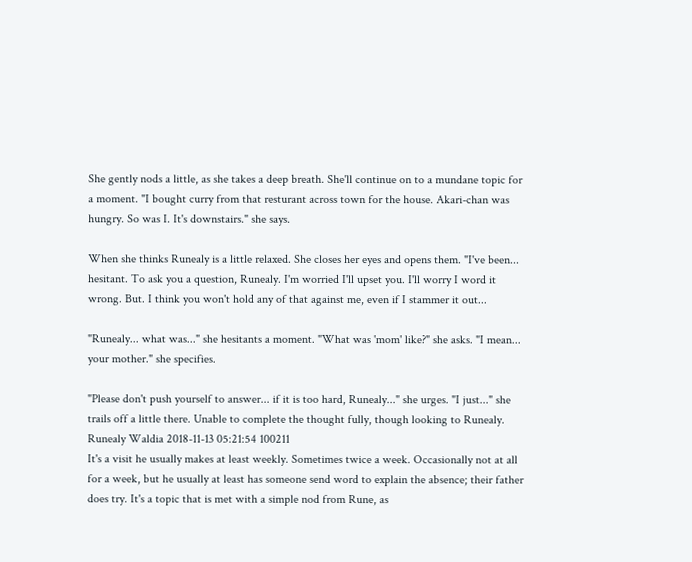She gently nods a little, as she takes a deep breath. She'll continue on to a mundane topic for a moment. "I bought curry from that resturant across town for the house. Akari-chan was hungry. So was I. It's downstairs." she says.

When she thinks Runealy is a little relaxed. She closes her eyes and opens them. "I've been... hesitant. To ask you a question, Runealy. I'm worried I'll upset you. I'll worry I word it wrong. But. I think you won't hold any of that against me, even if I stammer it out...

"Runealy... what was..." she hesitants a moment. "What was 'mom' like?" she asks. "I mean... your mother." she specifies.

"Please don't push yourself to answer... if it is too hard, Runealy..." she urges. "I just..." she trails off a little there. Unable to complete the thought fully, though looking to Runealy.
Runealy Waldia 2018-11-13 05:21:54 100211
It's a visit he usually makes at least weekly. Sometimes twice a week. Occasionally not at all for a week, but he usually at least has someone send word to explain the absence; their father does try. It's a topic that is met with a simple nod from Rune, as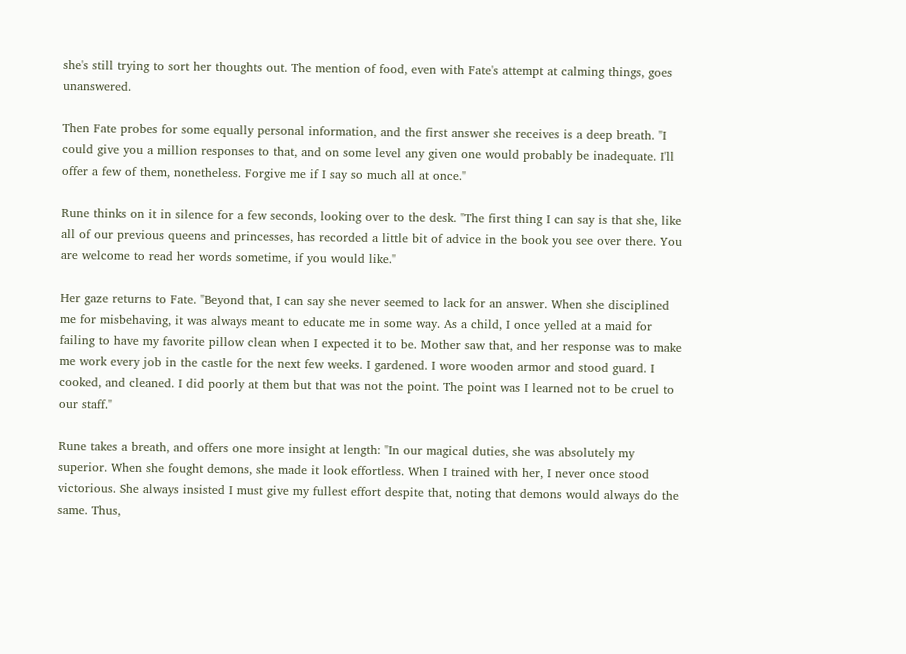she's still trying to sort her thoughts out. The mention of food, even with Fate's attempt at calming things, goes unanswered.

Then Fate probes for some equally personal information, and the first answer she receives is a deep breath. "I could give you a million responses to that, and on some level any given one would probably be inadequate. I'll offer a few of them, nonetheless. Forgive me if I say so much all at once."

Rune thinks on it in silence for a few seconds, looking over to the desk. "The first thing I can say is that she, like all of our previous queens and princesses, has recorded a little bit of advice in the book you see over there. You are welcome to read her words sometime, if you would like."

Her gaze returns to Fate. "Beyond that, I can say she never seemed to lack for an answer. When she disciplined me for misbehaving, it was always meant to educate me in some way. As a child, I once yelled at a maid for failing to have my favorite pillow clean when I expected it to be. Mother saw that, and her response was to make me work every job in the castle for the next few weeks. I gardened. I wore wooden armor and stood guard. I cooked, and cleaned. I did poorly at them but that was not the point. The point was I learned not to be cruel to our staff."

Rune takes a breath, and offers one more insight at length: "In our magical duties, she was absolutely my superior. When she fought demons, she made it look effortless. When I trained with her, I never once stood victorious. She always insisted I must give my fullest effort despite that, noting that demons would always do the same. Thus,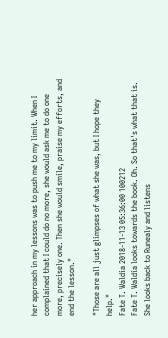her approach in my lessons was to push me to my limit. When I complained that I could do no more, she would ask me to do one more, precisely one. Then she would smile, praise my efforts, and end the lesson."

"Those are all just glimpses of what she was, but I hope they help."
Fate T. Waldia 2018-11-13 05:36:00 100212
Fate T. Waldia looks towards the book. Oh. So that's what that is. She looks back to Runealy and listens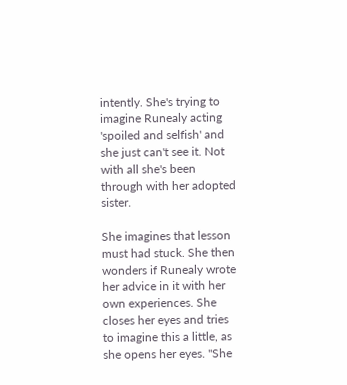intently. She's trying to imagine Runealy acting 'spoiled and selfish' and she just can't see it. Not with all she's been through with her adopted sister.

She imagines that lesson must had stuck. She then wonders if Runealy wrote her advice in it with her own experiences. She closes her eyes and tries to imagine this a little, as she opens her eyes. "She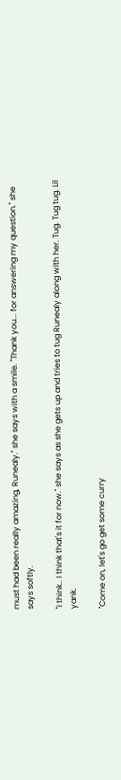must had been really amazing, Runealy." she says with a smile. "Thank you... for answering my question." she says softly.

"I think.. I think that's it for now." she says as she gets up and tries to tug Runealy along with her. Tug. Tug tug. Lil yank.

"Come on, let's go get some curry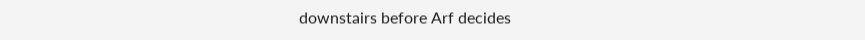downstairs before Arf decides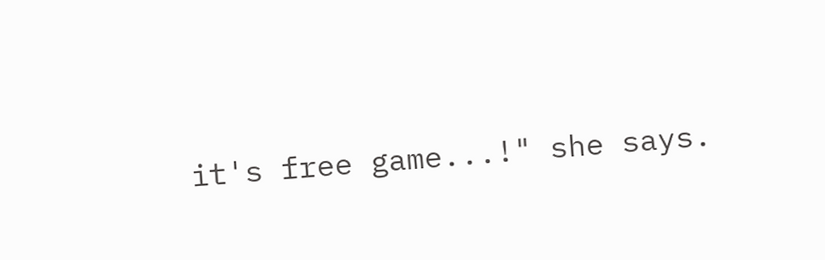it's free game...!" she says.